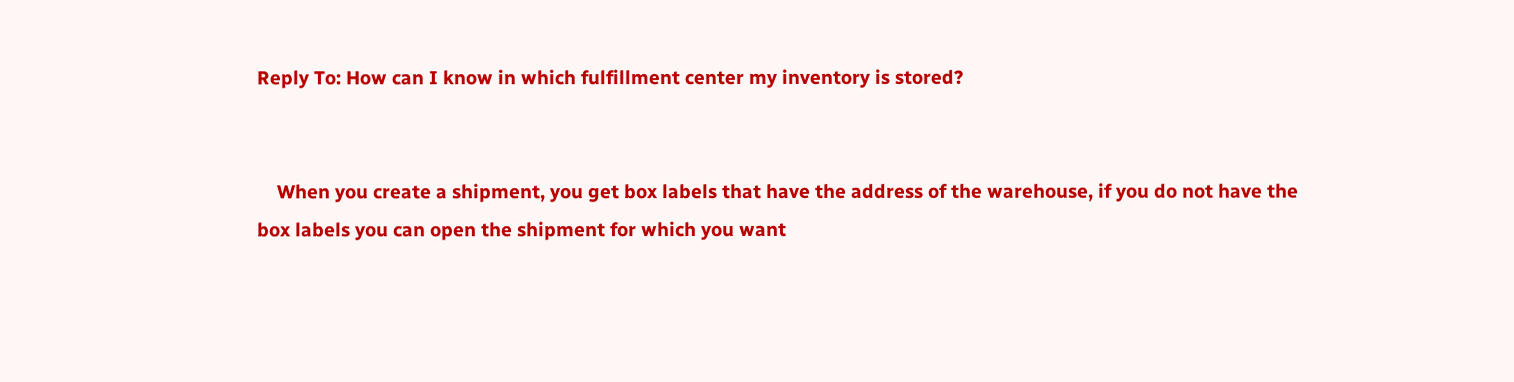Reply To: How can I know in which fulfillment center my inventory is stored?


    When you create a shipment, you get box labels that have the address of the warehouse, if you do not have the box labels you can open the shipment for which you want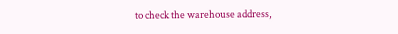to check the warehouse address,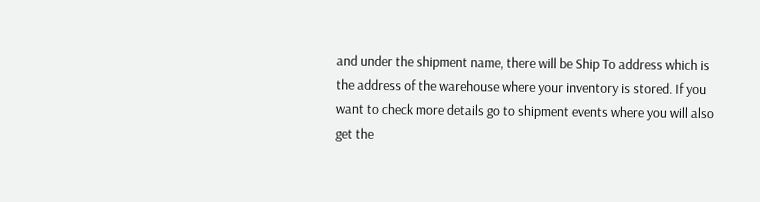and under the shipment name, there will be Ship To address which is the address of the warehouse where your inventory is stored. If you want to check more details go to shipment events where you will also get the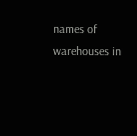names of warehouses in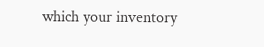which your inventory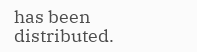has been distributed.